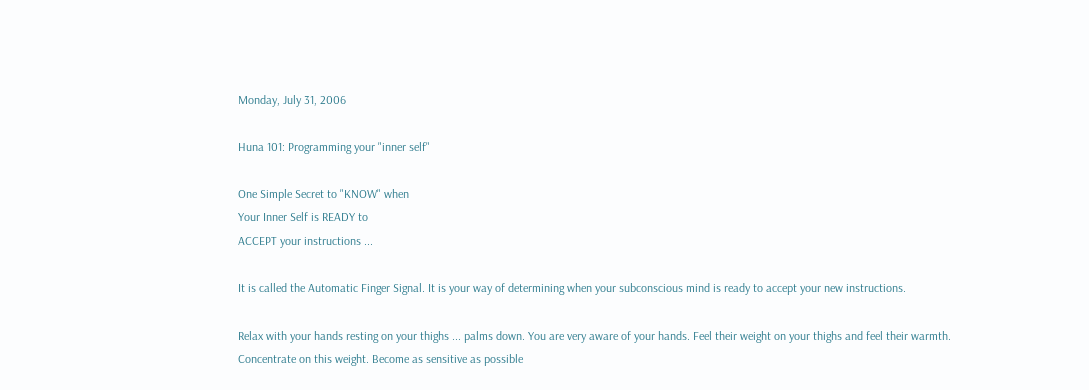Monday, July 31, 2006

Huna 101: Programming your "inner self"

One Simple Secret to "KNOW" when
Your Inner Self is READY to
ACCEPT your instructions ...

It is called the Automatic Finger Signal. It is your way of determining when your subconscious mind is ready to accept your new instructions.

Relax with your hands resting on your thighs ... palms down. You are very aware of your hands. Feel their weight on your thighs and feel their warmth. Concentrate on this weight. Become as sensitive as possible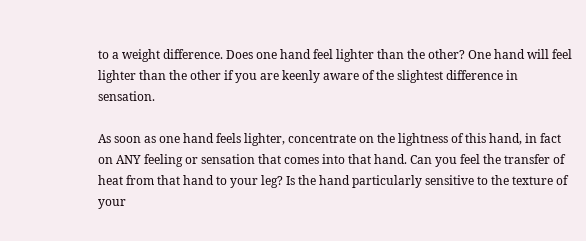to a weight difference. Does one hand feel lighter than the other? One hand will feel lighter than the other if you are keenly aware of the slightest difference in sensation.

As soon as one hand feels lighter, concentrate on the lightness of this hand, in fact on ANY feeling or sensation that comes into that hand. Can you feel the transfer of heat from that hand to your leg? Is the hand particularly sensitive to the texture of your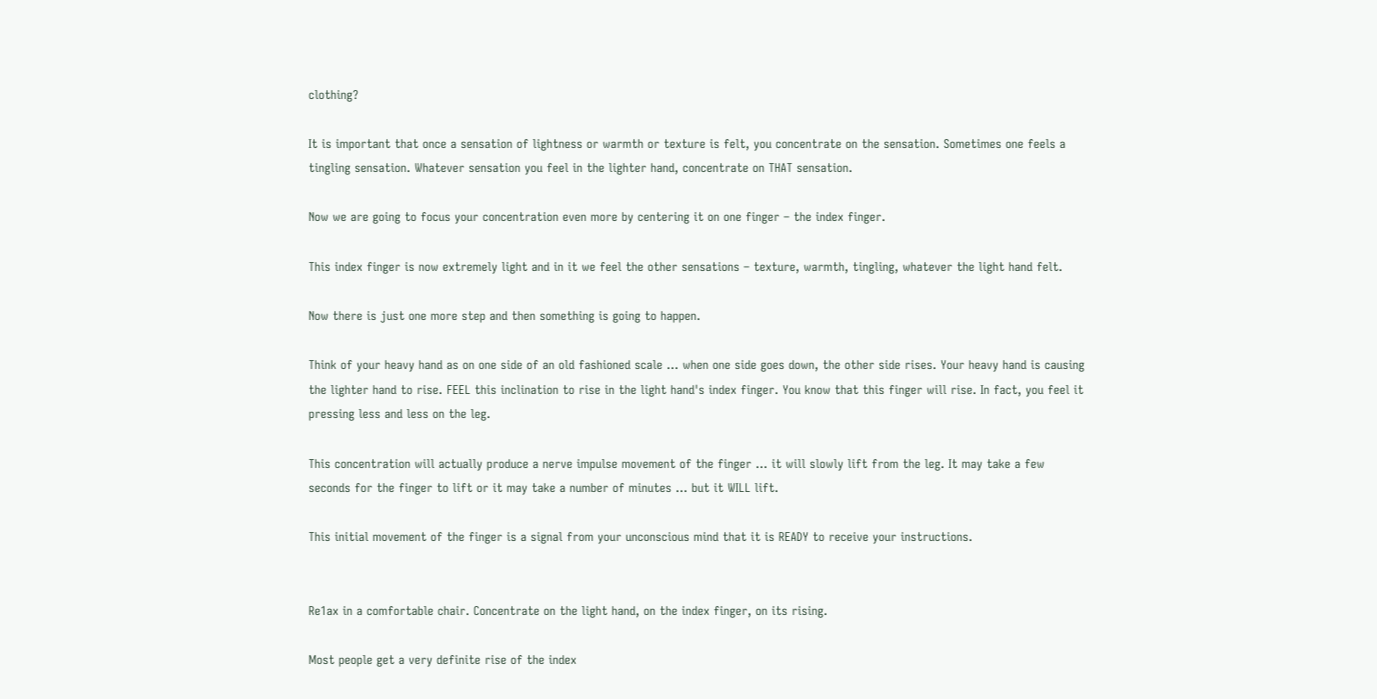clothing?

It is important that once a sensation of lightness or warmth or texture is felt, you concentrate on the sensation. Sometimes one feels a tingling sensation. Whatever sensation you feel in the lighter hand, concentrate on THAT sensation.

Now we are going to focus your concentration even more by centering it on one finger – the index finger.

This index finger is now extremely light and in it we feel the other sensations – texture, warmth, tingling, whatever the light hand felt.

Now there is just one more step and then something is going to happen.

Think of your heavy hand as on one side of an old fashioned scale ... when one side goes down, the other side rises. Your heavy hand is causing the lighter hand to rise. FEEL this inclination to rise in the light hand's index finger. You know that this finger will rise. In fact, you feel it pressing less and less on the leg.

This concentration will actually produce a nerve impulse movement of the finger ... it will slowly lift from the leg. It may take a few seconds for the finger to lift or it may take a number of minutes ... but it WILL lift.

This initial movement of the finger is a signal from your unconscious mind that it is READY to receive your instructions.


Re1ax in a comfortable chair. Concentrate on the light hand, on the index finger, on its rising.

Most people get a very definite rise of the index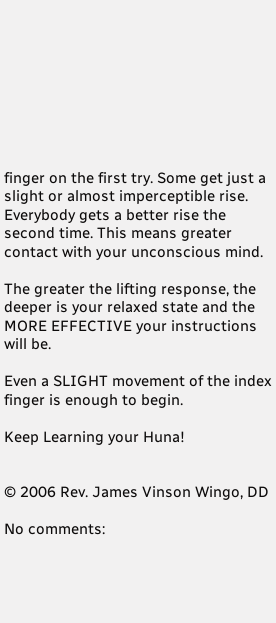finger on the first try. Some get just a slight or almost imperceptible rise. Everybody gets a better rise the second time. This means greater contact with your unconscious mind.

The greater the lifting response, the deeper is your relaxed state and the MORE EFFECTIVE your instructions will be.

Even a SLIGHT movement of the index finger is enough to begin.

Keep Learning your Huna!


© 2006 Rev. James Vinson Wingo, DD

No comments: